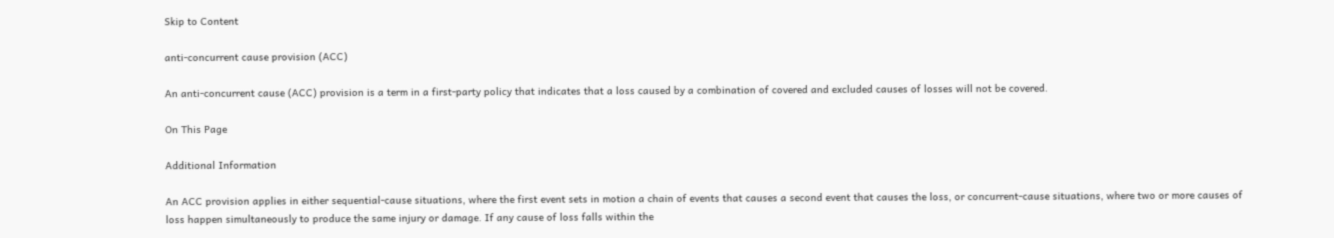Skip to Content

anti-concurrent cause provision (ACC)

An anti-concurrent cause (ACC) provision is a term in a first-party policy that indicates that a loss caused by a combination of covered and excluded causes of losses will not be covered.

On This Page

Additional Information

An ACC provision applies in either sequential-cause situations, where the first event sets in motion a chain of events that causes a second event that causes the loss, or concurrent-cause situations, where two or more causes of loss happen simultaneously to produce the same injury or damage. If any cause of loss falls within the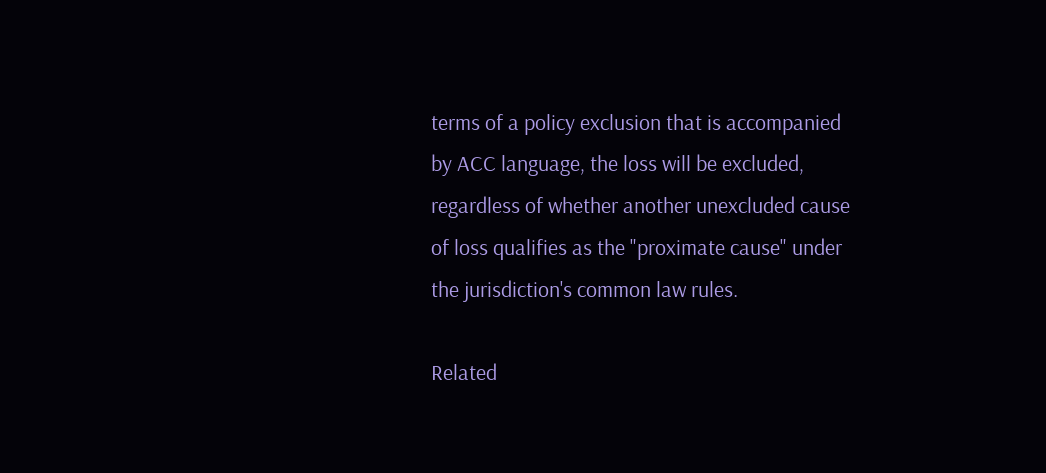terms of a policy exclusion that is accompanied by ACC language, the loss will be excluded, regardless of whether another unexcluded cause of loss qualifies as the "proximate cause" under the jurisdiction's common law rules.

Related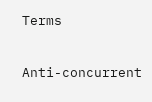Terms

Anti-concurrent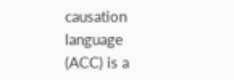causation language (ACC) is a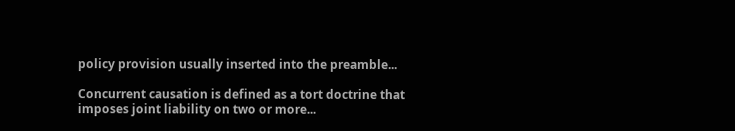policy provision usually inserted into the preamble...

Concurrent causation is defined as a tort doctrine that imposes joint liability on two or more...